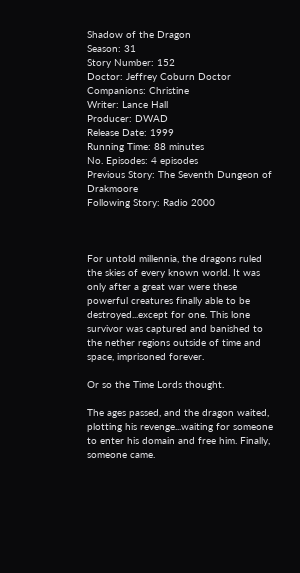Shadow of the Dragon
Season: 31
Story Number: 152
Doctor: Jeffrey Coburn Doctor
Companions: Christine
Writer: Lance Hall
Producer: DWAD
Release Date: 1999
Running Time: 88 minutes
No. Episodes: 4 episodes
Previous Story: The Seventh Dungeon of Drakmoore
Following Story: Radio 2000



For untold millennia, the dragons ruled the skies of every known world. It was only after a great war were these powerful creatures finally able to be destroyed...except for one. This lone survivor was captured and banished to the nether regions outside of time and space, imprisoned forever.

Or so the Time Lords thought.

The ages passed, and the dragon waited, plotting his revenge...waiting for someone to enter his domain and free him. Finally, someone came.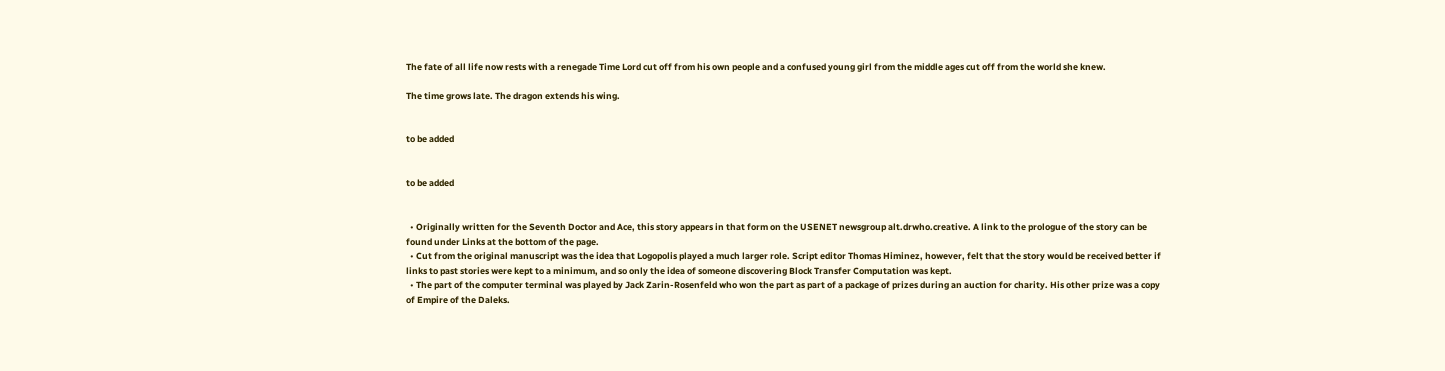The fate of all life now rests with a renegade Time Lord cut off from his own people and a confused young girl from the middle ages cut off from the world she knew.

The time grows late. The dragon extends his wing.


to be added


to be added


  • Originally written for the Seventh Doctor and Ace, this story appears in that form on the USENET newsgroup alt.drwho.creative. A link to the prologue of the story can be found under Links at the bottom of the page.
  • Cut from the original manuscript was the idea that Logopolis played a much larger role. Script editor Thomas Himinez, however, felt that the story would be received better if links to past stories were kept to a minimum, and so only the idea of someone discovering Block Transfer Computation was kept.
  • The part of the computer terminal was played by Jack Zarin-Rosenfeld who won the part as part of a package of prizes during an auction for charity. His other prize was a copy of Empire of the Daleks.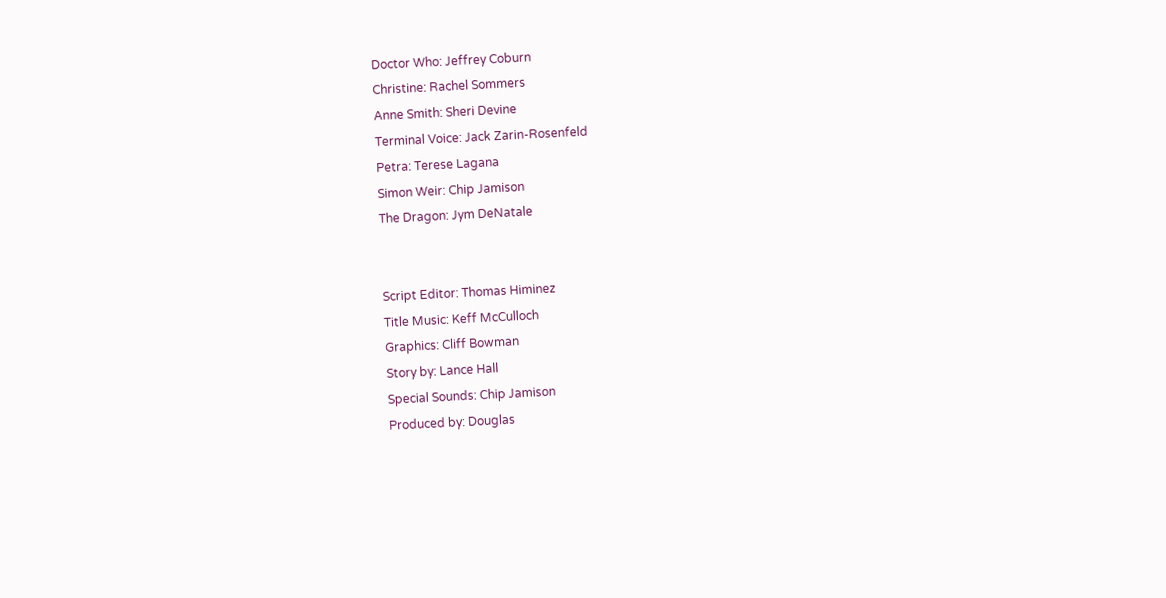Doctor Who: Jeffrey Coburn
Christine: Rachel Sommers
Anne Smith: Sheri Devine
Terminal Voice: Jack Zarin-Rosenfeld
Petra: Terese Lagana
Simon Weir: Chip Jamison
The Dragon: Jym DeNatale


Script Editor: Thomas Himinez
Title Music: Keff McCulloch
Graphics: Cliff Bowman
Story by: Lance Hall
Special Sounds: Chip Jamison
Produced by: Douglas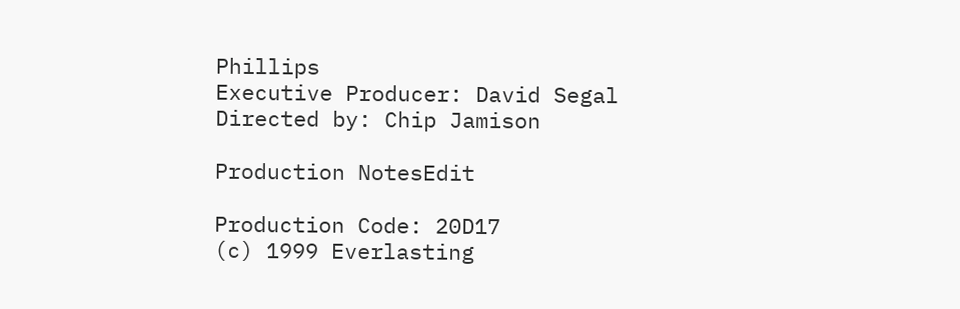Phillips
Executive Producer: David Segal
Directed by: Chip Jamison

Production NotesEdit

Production Code: 20D17
(c) 1999 Everlasting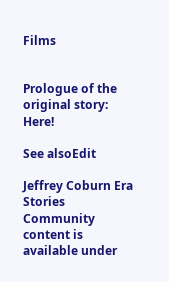Films


Prologue of the original story: Here!

See alsoEdit

Jeffrey Coburn Era Stories
Community content is available under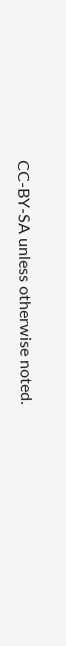CC-BY-SA unless otherwise noted.